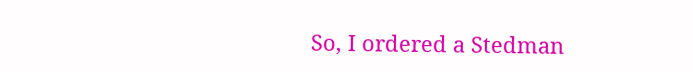So, I ordered a Stedman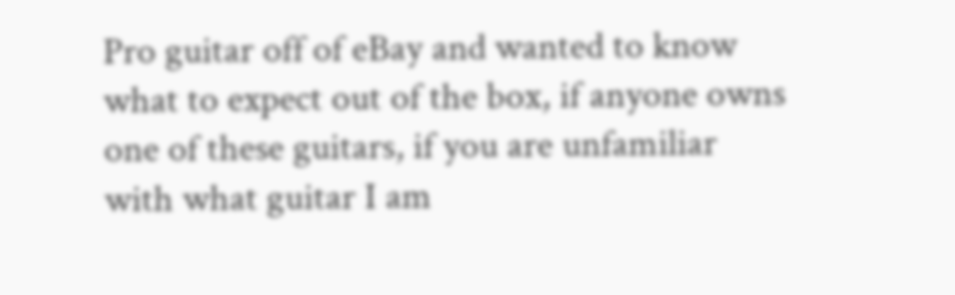Pro guitar off of eBay and wanted to know what to expect out of the box, if anyone owns one of these guitars, if you are unfamiliar with what guitar I am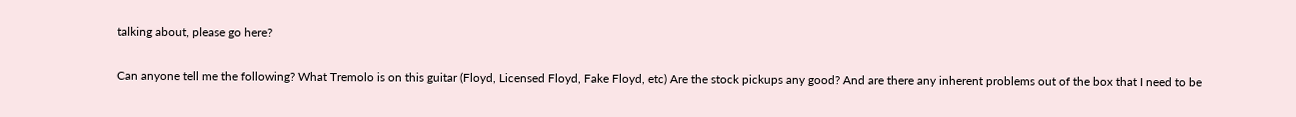talking about, please go here?

Can anyone tell me the following? What Tremolo is on this guitar (Floyd, Licensed Floyd, Fake Floyd, etc) Are the stock pickups any good? And are there any inherent problems out of the box that I need to be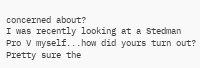concerned about?
I was recently looking at a Stedman Pro V myself...how did yours turn out? Pretty sure the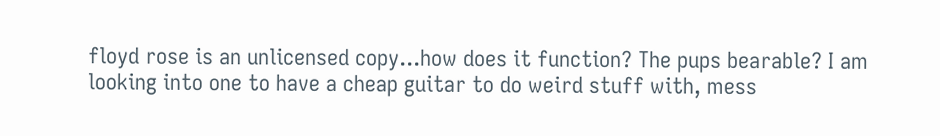floyd rose is an unlicensed copy...how does it function? The pups bearable? I am looking into one to have a cheap guitar to do weird stuff with, mess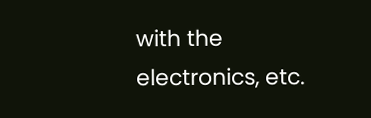with the electronics, etc.